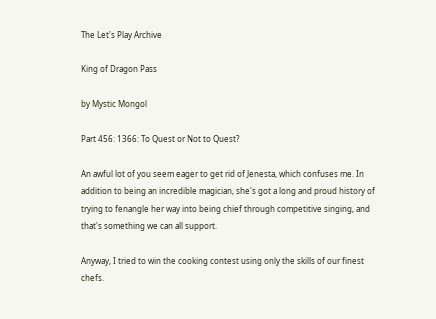The Let's Play Archive

King of Dragon Pass

by Mystic Mongol

Part 456: 1366: To Quest or Not to Quest?

An awful lot of you seem eager to get rid of Jenesta, which confuses me. In addition to being an incredible magician, she's got a long and proud history of trying to fenangle her way into being chief through competitive singing, and that's something we can all support.

Anyway, I tried to win the cooking contest using only the skills of our finest chefs.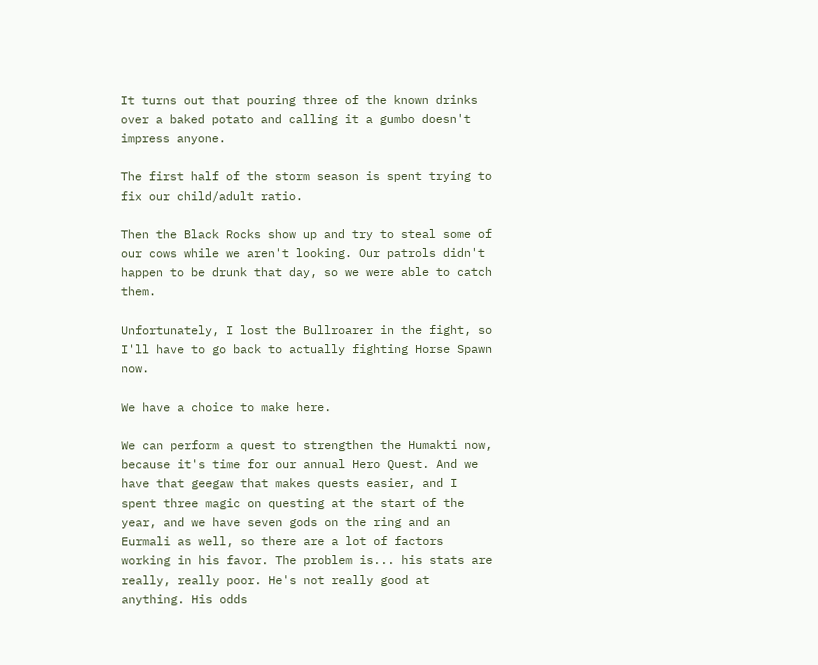It turns out that pouring three of the known drinks over a baked potato and calling it a gumbo doesn't impress anyone.

The first half of the storm season is spent trying to fix our child/adult ratio.

Then the Black Rocks show up and try to steal some of our cows while we aren't looking. Our patrols didn't happen to be drunk that day, so we were able to catch them.

Unfortunately, I lost the Bullroarer in the fight, so I'll have to go back to actually fighting Horse Spawn now.

We have a choice to make here.

We can perform a quest to strengthen the Humakti now, because it's time for our annual Hero Quest. And we have that geegaw that makes quests easier, and I spent three magic on questing at the start of the year, and we have seven gods on the ring and an Eurmali as well, so there are a lot of factors working in his favor. The problem is... his stats are really, really poor. He's not really good at anything. His odds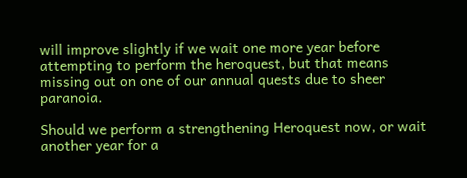will improve slightly if we wait one more year before attempting to perform the heroquest, but that means missing out on one of our annual quests due to sheer paranoia.

Should we perform a strengthening Heroquest now, or wait another year for a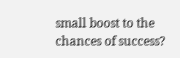small boost to the chances of success?